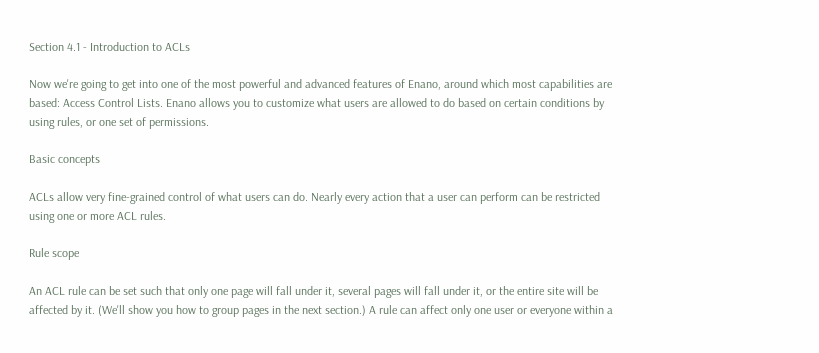Section 4.1 - Introduction to ACLs

Now we're going to get into one of the most powerful and advanced features of Enano, around which most capabilities are based: Access Control Lists. Enano allows you to customize what users are allowed to do based on certain conditions by using rules, or one set of permissions.

Basic concepts

ACLs allow very fine-grained control of what users can do. Nearly every action that a user can perform can be restricted using one or more ACL rules.

Rule scope

An ACL rule can be set such that only one page will fall under it, several pages will fall under it, or the entire site will be affected by it. (We'll show you how to group pages in the next section.) A rule can affect only one user or everyone within a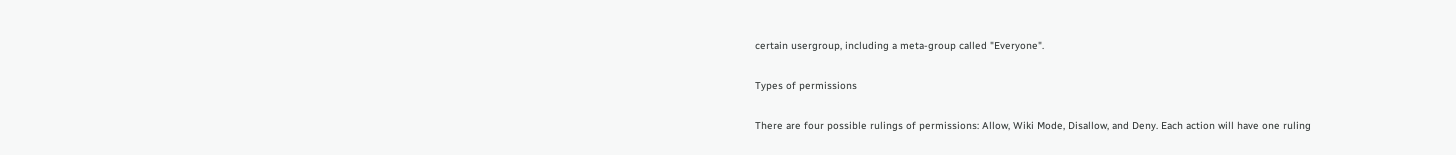certain usergroup, including a meta-group called "Everyone".

Types of permissions

There are four possible rulings of permissions: Allow, Wiki Mode, Disallow, and Deny. Each action will have one ruling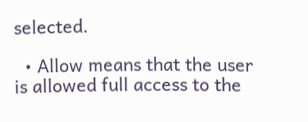selected.

  • Allow means that the user is allowed full access to the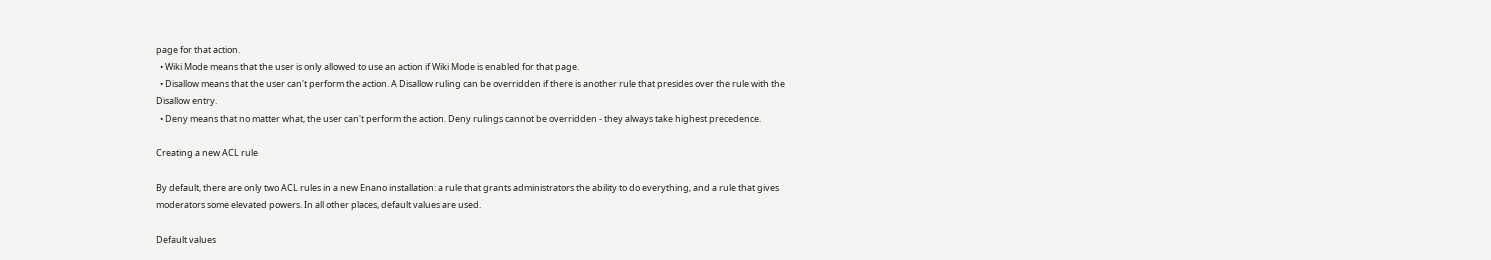page for that action.
  • Wiki Mode means that the user is only allowed to use an action if Wiki Mode is enabled for that page.
  • Disallow means that the user can't perform the action. A Disallow ruling can be overridden if there is another rule that presides over the rule with the Disallow entry.
  • Deny means that no matter what, the user can't perform the action. Deny rulings cannot be overridden - they always take highest precedence.

Creating a new ACL rule

By default, there are only two ACL rules in a new Enano installation: a rule that grants administrators the ability to do everything, and a rule that gives moderators some elevated powers. In all other places, default values are used.

Default values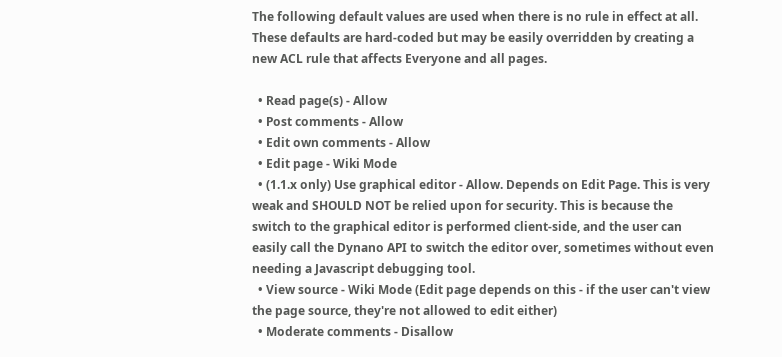The following default values are used when there is no rule in effect at all. These defaults are hard-coded but may be easily overridden by creating a new ACL rule that affects Everyone and all pages.

  • Read page(s) - Allow
  • Post comments - Allow
  • Edit own comments - Allow
  • Edit page - Wiki Mode
  • (1.1.x only) Use graphical editor - Allow. Depends on Edit Page. This is very weak and SHOULD NOT be relied upon for security. This is because the switch to the graphical editor is performed client-side, and the user can easily call the Dynano API to switch the editor over, sometimes without even needing a Javascript debugging tool.
  • View source - Wiki Mode (Edit page depends on this - if the user can't view the page source, they're not allowed to edit either)
  • Moderate comments - Disallow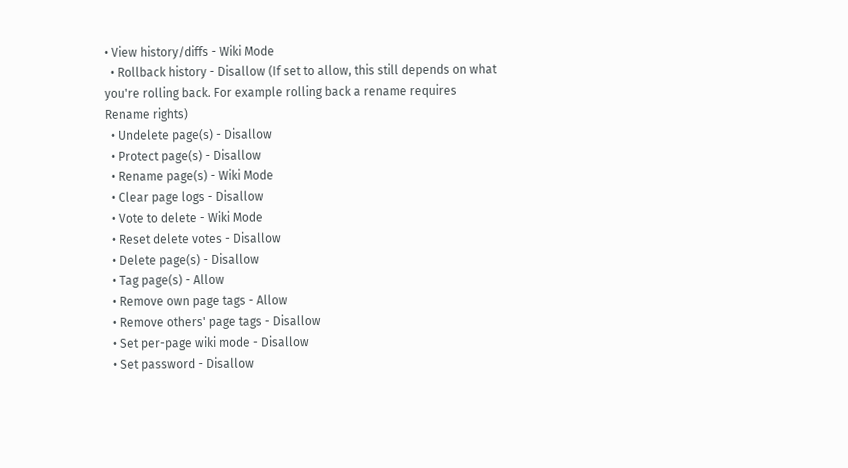• View history/diffs - Wiki Mode
  • Rollback history - Disallow (If set to allow, this still depends on what you're rolling back. For example rolling back a rename requires Rename rights)
  • Undelete page(s) - Disallow
  • Protect page(s) - Disallow
  • Rename page(s) - Wiki Mode
  • Clear page logs - Disallow
  • Vote to delete - Wiki Mode
  • Reset delete votes - Disallow
  • Delete page(s) - Disallow
  • Tag page(s) - Allow
  • Remove own page tags - Allow
  • Remove others' page tags - Disallow
  • Set per-page wiki mode - Disallow
  • Set password - Disallow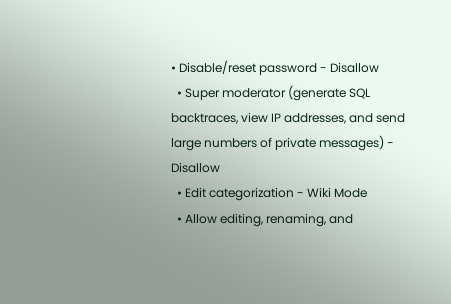• Disable/reset password - Disallow
  • Super moderator (generate SQL backtraces, view IP addresses, and send large numbers of private messages) - Disallow
  • Edit categorization - Wiki Mode
  • Allow editing, renaming, and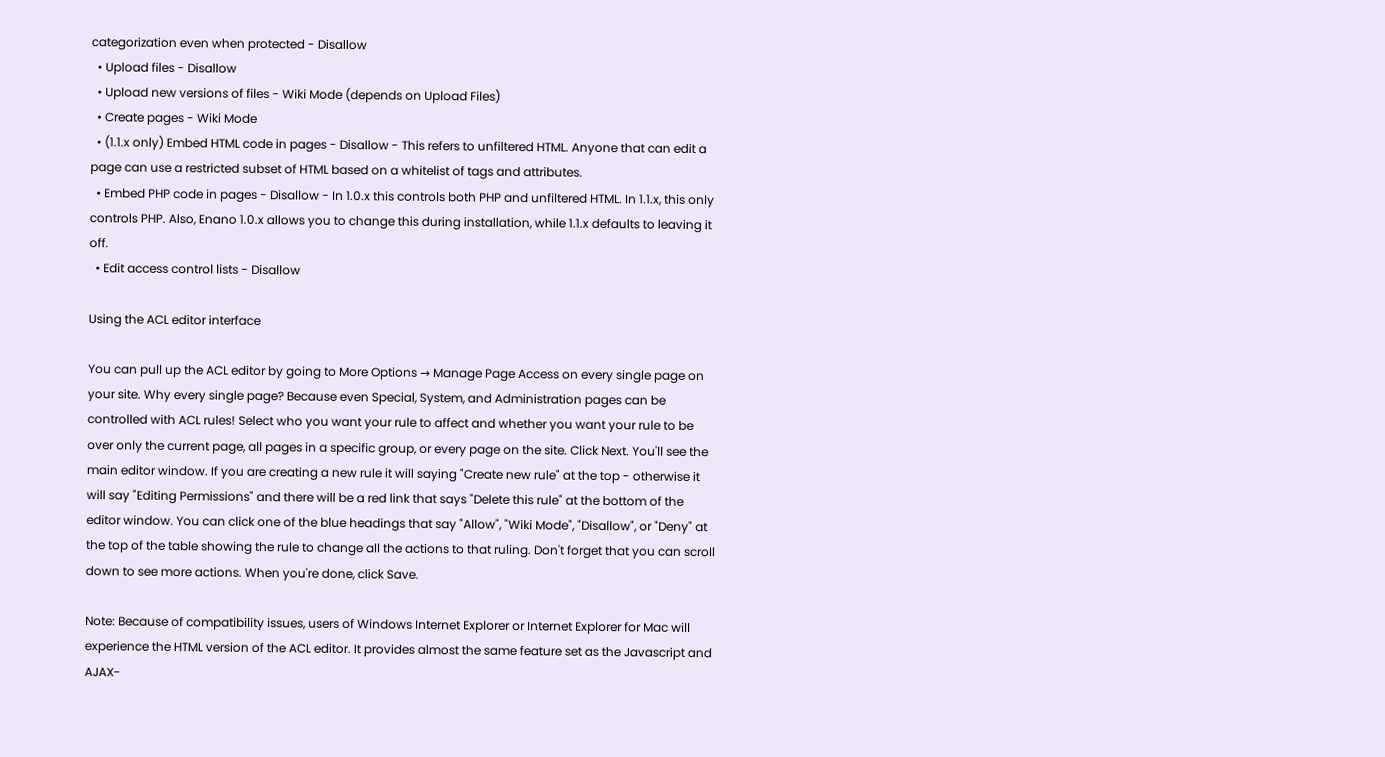categorization even when protected - Disallow
  • Upload files - Disallow
  • Upload new versions of files - Wiki Mode (depends on Upload Files)
  • Create pages - Wiki Mode
  • (1.1.x only) Embed HTML code in pages - Disallow - This refers to unfiltered HTML. Anyone that can edit a page can use a restricted subset of HTML based on a whitelist of tags and attributes.
  • Embed PHP code in pages - Disallow - In 1.0.x this controls both PHP and unfiltered HTML. In 1.1.x, this only controls PHP. Also, Enano 1.0.x allows you to change this during installation, while 1.1.x defaults to leaving it off.
  • Edit access control lists - Disallow

Using the ACL editor interface

You can pull up the ACL editor by going to More Options → Manage Page Access on every single page on your site. Why every single page? Because even Special, System, and Administration pages can be controlled with ACL rules! Select who you want your rule to affect and whether you want your rule to be over only the current page, all pages in a specific group, or every page on the site. Click Next. You'll see the main editor window. If you are creating a new rule it will saying "Create new rule" at the top - otherwise it will say "Editing Permissions" and there will be a red link that says "Delete this rule" at the bottom of the editor window. You can click one of the blue headings that say "Allow", "Wiki Mode", "Disallow", or "Deny" at the top of the table showing the rule to change all the actions to that ruling. Don't forget that you can scroll down to see more actions. When you're done, click Save.

Note: Because of compatibility issues, users of Windows Internet Explorer or Internet Explorer for Mac will experience the HTML version of the ACL editor. It provides almost the same feature set as the Javascript and AJAX-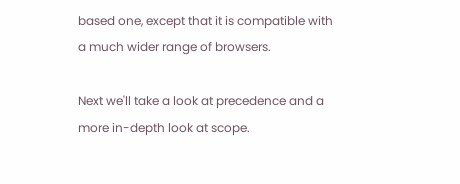based one, except that it is compatible with a much wider range of browsers.

Next we'll take a look at precedence and a more in-depth look at scope.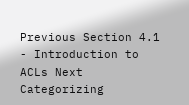Previous Section 4.1 - Introduction to ACLs Next
Categorizing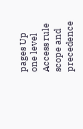pages Up one level Access rule scope and precedence